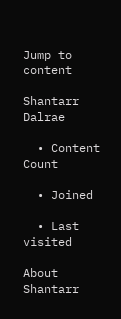Jump to content

Shantarr Dalrae

  • Content Count

  • Joined

  • Last visited

About Shantarr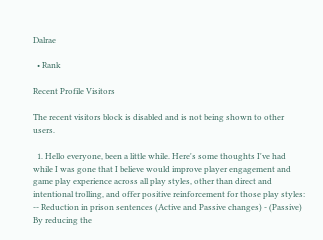Dalrae

  • Rank

Recent Profile Visitors

The recent visitors block is disabled and is not being shown to other users.

  1. Hello everyone, been a little while. Here's some thoughts I've had while I was gone that I believe would improve player engagement and game play experience across all play styles, other than direct and intentional trolling, and offer positive reinforcement for those play styles: -- Reduction in prison sentences (Active and Passive changes) - (Passive) By reducing the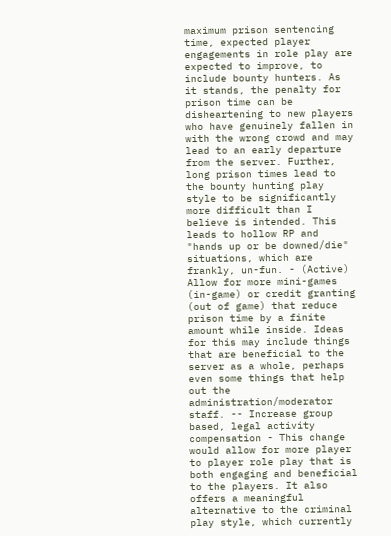maximum prison sentencing time, expected player engagements in role play are expected to improve, to include bounty hunters. As it stands, the penalty for prison time can be disheartening to new players who have genuinely fallen in with the wrong crowd and may lead to an early departure from the server. Further, long prison times lead to the bounty hunting play style to be significantly more difficult than I believe is intended. This leads to hollow RP and "hands up or be downed/die" situations, which are frankly, un-fun. - (Active) Allow for more mini-games (in-game) or credit granting (out of game) that reduce prison time by a finite amount while inside. Ideas for this may include things that are beneficial to the server as a whole, perhaps even some things that help out the administration/moderator staff. -- Increase group based, legal activity compensation - This change would allow for more player to player role play that is both engaging and beneficial to the players. It also offers a meaningful alternative to the criminal play style, which currently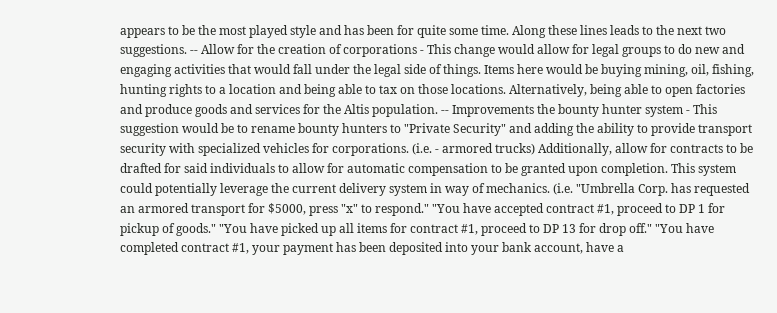appears to be the most played style and has been for quite some time. Along these lines leads to the next two suggestions. -- Allow for the creation of corporations - This change would allow for legal groups to do new and engaging activities that would fall under the legal side of things. Items here would be buying mining, oil, fishing, hunting rights to a location and being able to tax on those locations. Alternatively, being able to open factories and produce goods and services for the Altis population. -- Improvements the bounty hunter system - This suggestion would be to rename bounty hunters to "Private Security" and adding the ability to provide transport security with specialized vehicles for corporations. (i.e. - armored trucks) Additionally, allow for contracts to be drafted for said individuals to allow for automatic compensation to be granted upon completion. This system could potentially leverage the current delivery system in way of mechanics. (i.e. "Umbrella Corp. has requested an armored transport for $5000, press "x" to respond." "You have accepted contract #1, proceed to DP 1 for pickup of goods." "You have picked up all items for contract #1, proceed to DP 13 for drop off." "You have completed contract #1, your payment has been deposited into your bank account, have a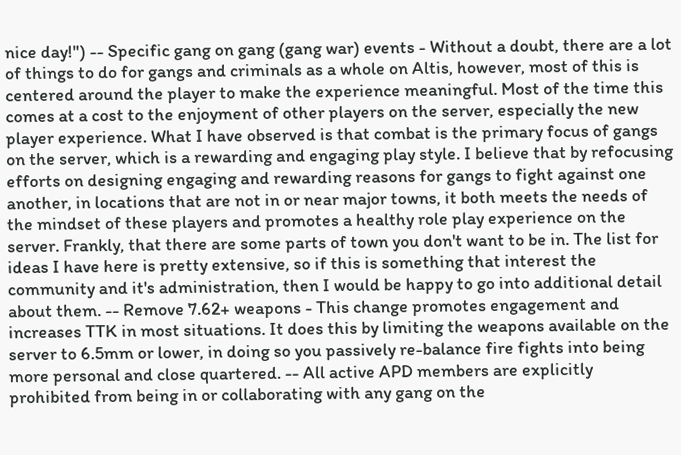nice day!") -- Specific gang on gang (gang war) events - Without a doubt, there are a lot of things to do for gangs and criminals as a whole on Altis, however, most of this is centered around the player to make the experience meaningful. Most of the time this comes at a cost to the enjoyment of other players on the server, especially the new player experience. What I have observed is that combat is the primary focus of gangs on the server, which is a rewarding and engaging play style. I believe that by refocusing efforts on designing engaging and rewarding reasons for gangs to fight against one another, in locations that are not in or near major towns, it both meets the needs of the mindset of these players and promotes a healthy role play experience on the server. Frankly, that there are some parts of town you don't want to be in. The list for ideas I have here is pretty extensive, so if this is something that interest the community and it's administration, then I would be happy to go into additional detail about them. -- Remove 7.62+ weapons - This change promotes engagement and increases TTK in most situations. It does this by limiting the weapons available on the server to 6.5mm or lower, in doing so you passively re-balance fire fights into being more personal and close quartered. -- All active APD members are explicitly prohibited from being in or collaborating with any gang on the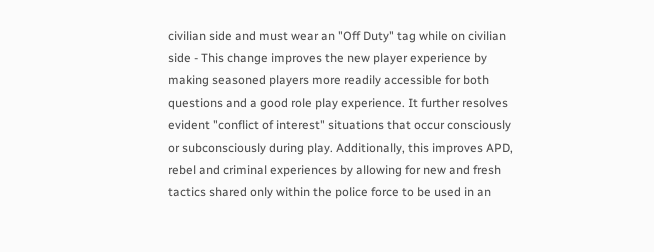civilian side and must wear an "Off Duty" tag while on civilian side - This change improves the new player experience by making seasoned players more readily accessible for both questions and a good role play experience. It further resolves evident "conflict of interest" situations that occur consciously or subconsciously during play. Additionally, this improves APD, rebel and criminal experiences by allowing for new and fresh tactics shared only within the police force to be used in an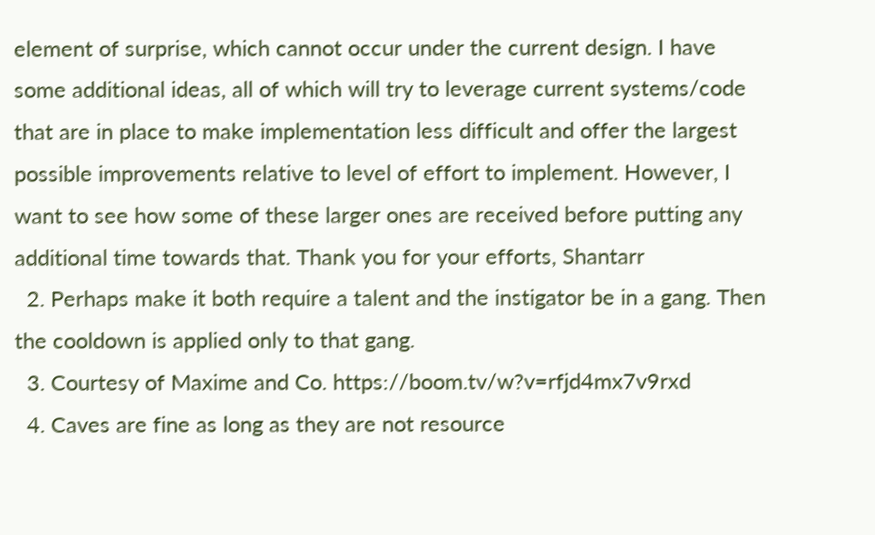element of surprise, which cannot occur under the current design. I have some additional ideas, all of which will try to leverage current systems/code that are in place to make implementation less difficult and offer the largest possible improvements relative to level of effort to implement. However, I want to see how some of these larger ones are received before putting any additional time towards that. Thank you for your efforts, Shantarr
  2. Perhaps make it both require a talent and the instigator be in a gang. Then the cooldown is applied only to that gang.
  3. Courtesy of Maxime and Co. https://boom.tv/w?v=rfjd4mx7v9rxd
  4. Caves are fine as long as they are not resource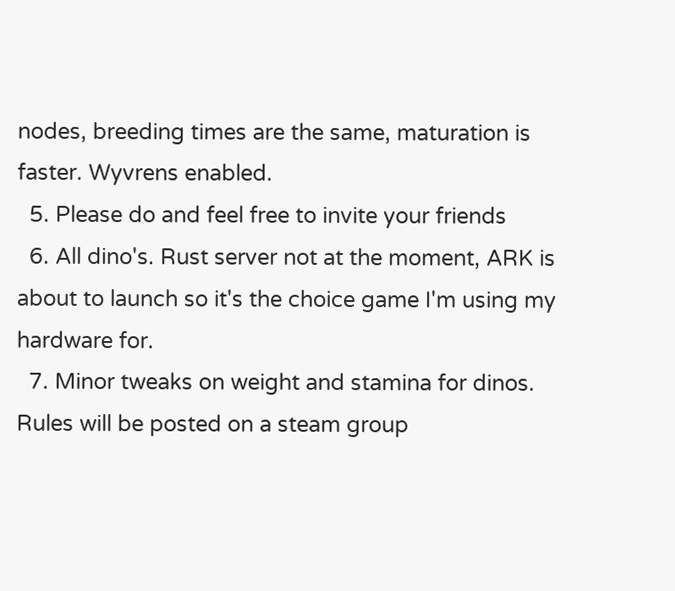nodes, breeding times are the same, maturation is faster. Wyvrens enabled.
  5. Please do and feel free to invite your friends
  6. All dino's. Rust server not at the moment, ARK is about to launch so it's the choice game I'm using my hardware for.
  7. Minor tweaks on weight and stamina for dinos. Rules will be posted on a steam group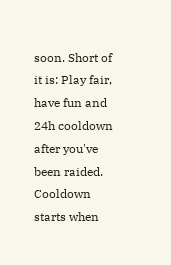soon. Short of it is: Play fair, have fun and 24h cooldown after you've been raided. Cooldown starts when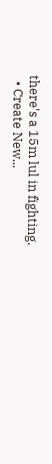there's a 15m lul in fighting.
  • Create New...